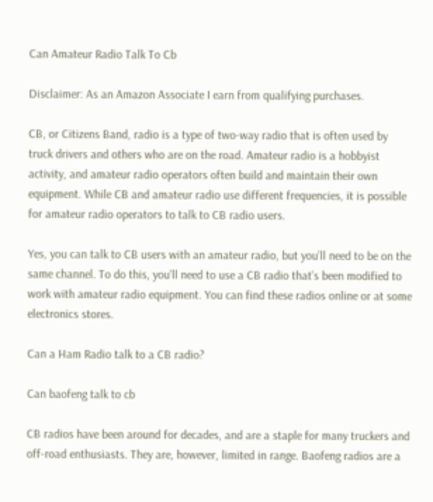Can Amateur Radio Talk To Cb

Disclaimer: As an Amazon Associate I earn from qualifying purchases.

CB, or Citizens Band, radio is a type of two-way radio that is often used by truck drivers and others who are on the road. Amateur radio is a hobbyist activity, and amateur radio operators often build and maintain their own equipment. While CB and amateur radio use different frequencies, it is possible for amateur radio operators to talk to CB radio users.

Yes, you can talk to CB users with an amateur radio, but you’ll need to be on the same channel. To do this, you’ll need to use a CB radio that’s been modified to work with amateur radio equipment. You can find these radios online or at some electronics stores.

Can a Ham Radio talk to a CB radio?

Can baofeng talk to cb

CB radios have been around for decades, and are a staple for many truckers and off-road enthusiasts. They are, however, limited in range. Baofeng radios are a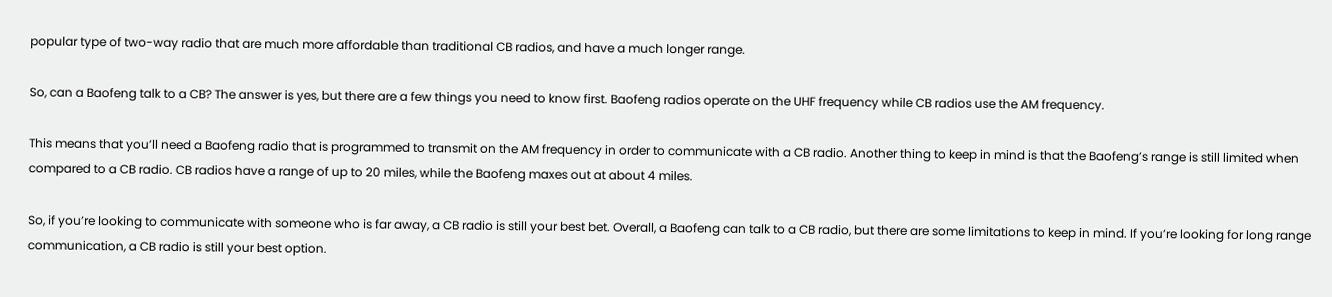popular type of two-way radio that are much more affordable than traditional CB radios, and have a much longer range.

So, can a Baofeng talk to a CB? The answer is yes, but there are a few things you need to know first. Baofeng radios operate on the UHF frequency while CB radios use the AM frequency.

This means that you’ll need a Baofeng radio that is programmed to transmit on the AM frequency in order to communicate with a CB radio. Another thing to keep in mind is that the Baofeng’s range is still limited when compared to a CB radio. CB radios have a range of up to 20 miles, while the Baofeng maxes out at about 4 miles.

So, if you’re looking to communicate with someone who is far away, a CB radio is still your best bet. Overall, a Baofeng can talk to a CB radio, but there are some limitations to keep in mind. If you’re looking for long range communication, a CB radio is still your best option.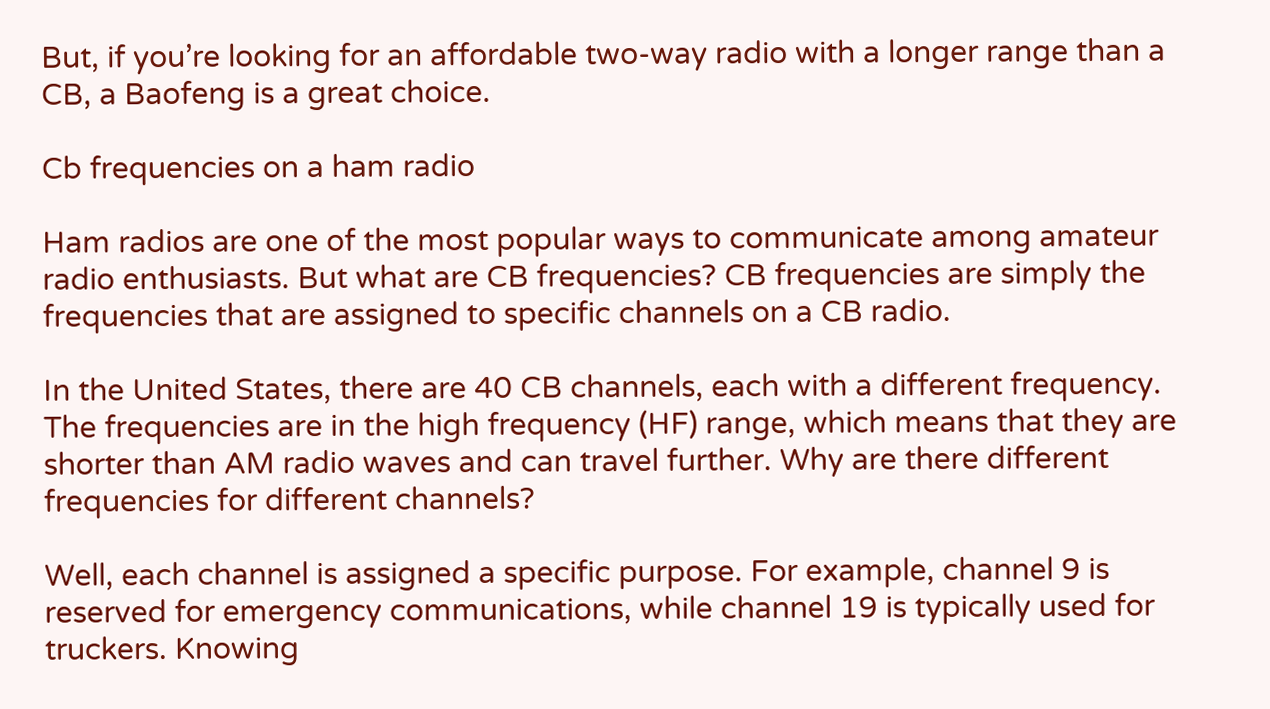But, if you’re looking for an affordable two-way radio with a longer range than a CB, a Baofeng is a great choice.

Cb frequencies on a ham radio

Ham radios are one of the most popular ways to communicate among amateur radio enthusiasts. But what are CB frequencies? CB frequencies are simply the frequencies that are assigned to specific channels on a CB radio.

In the United States, there are 40 CB channels, each with a different frequency. The frequencies are in the high frequency (HF) range, which means that they are shorter than AM radio waves and can travel further. Why are there different frequencies for different channels?

Well, each channel is assigned a specific purpose. For example, channel 9 is reserved for emergency communications, while channel 19 is typically used for truckers. Knowing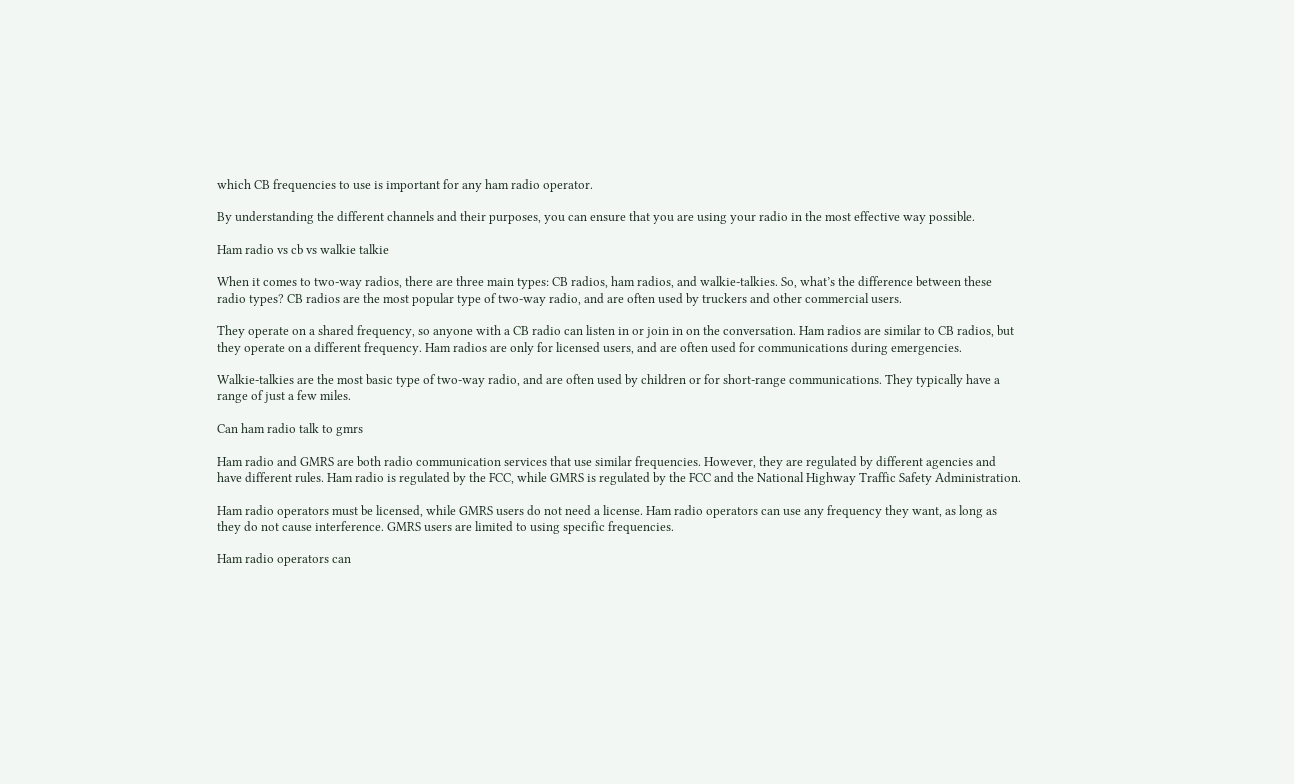which CB frequencies to use is important for any ham radio operator.

By understanding the different channels and their purposes, you can ensure that you are using your radio in the most effective way possible.

Ham radio vs cb vs walkie talkie

When it comes to two-way radios, there are three main types: CB radios, ham radios, and walkie-talkies. So, what’s the difference between these radio types? CB radios are the most popular type of two-way radio, and are often used by truckers and other commercial users.

They operate on a shared frequency, so anyone with a CB radio can listen in or join in on the conversation. Ham radios are similar to CB radios, but they operate on a different frequency. Ham radios are only for licensed users, and are often used for communications during emergencies.

Walkie-talkies are the most basic type of two-way radio, and are often used by children or for short-range communications. They typically have a range of just a few miles.

Can ham radio talk to gmrs

Ham radio and GMRS are both radio communication services that use similar frequencies. However, they are regulated by different agencies and have different rules. Ham radio is regulated by the FCC, while GMRS is regulated by the FCC and the National Highway Traffic Safety Administration.

Ham radio operators must be licensed, while GMRS users do not need a license. Ham radio operators can use any frequency they want, as long as they do not cause interference. GMRS users are limited to using specific frequencies.

Ham radio operators can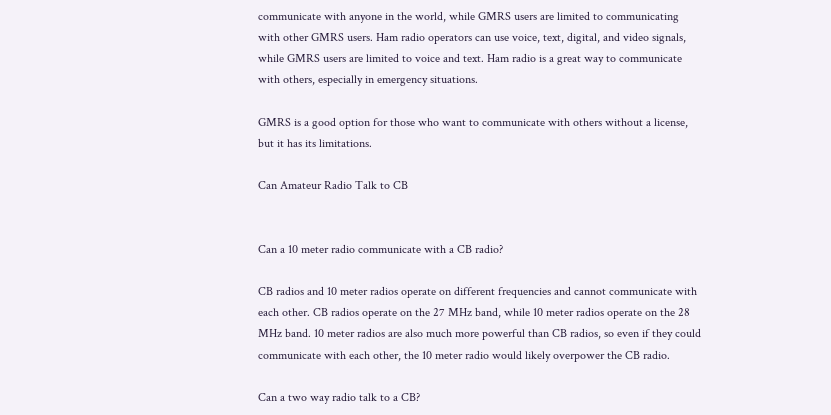communicate with anyone in the world, while GMRS users are limited to communicating with other GMRS users. Ham radio operators can use voice, text, digital, and video signals, while GMRS users are limited to voice and text. Ham radio is a great way to communicate with others, especially in emergency situations.

GMRS is a good option for those who want to communicate with others without a license, but it has its limitations.

Can Amateur Radio Talk to CB


Can a 10 meter radio communicate with a CB radio?

CB radios and 10 meter radios operate on different frequencies and cannot communicate with each other. CB radios operate on the 27 MHz band, while 10 meter radios operate on the 28 MHz band. 10 meter radios are also much more powerful than CB radios, so even if they could communicate with each other, the 10 meter radio would likely overpower the CB radio.

Can a two way radio talk to a CB?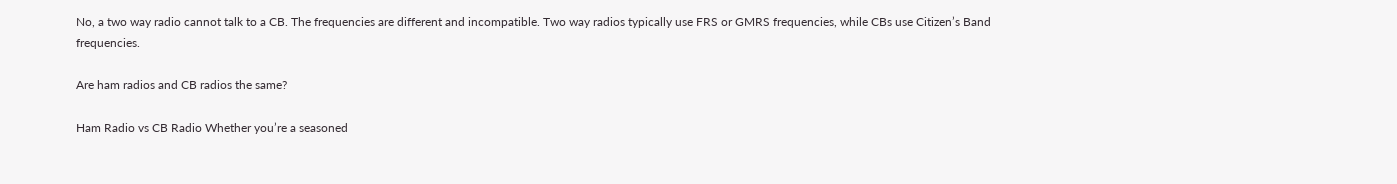No, a two way radio cannot talk to a CB. The frequencies are different and incompatible. Two way radios typically use FRS or GMRS frequencies, while CBs use Citizen’s Band frequencies.

Are ham radios and CB radios the same?

Ham Radio vs CB Radio Whether you’re a seasoned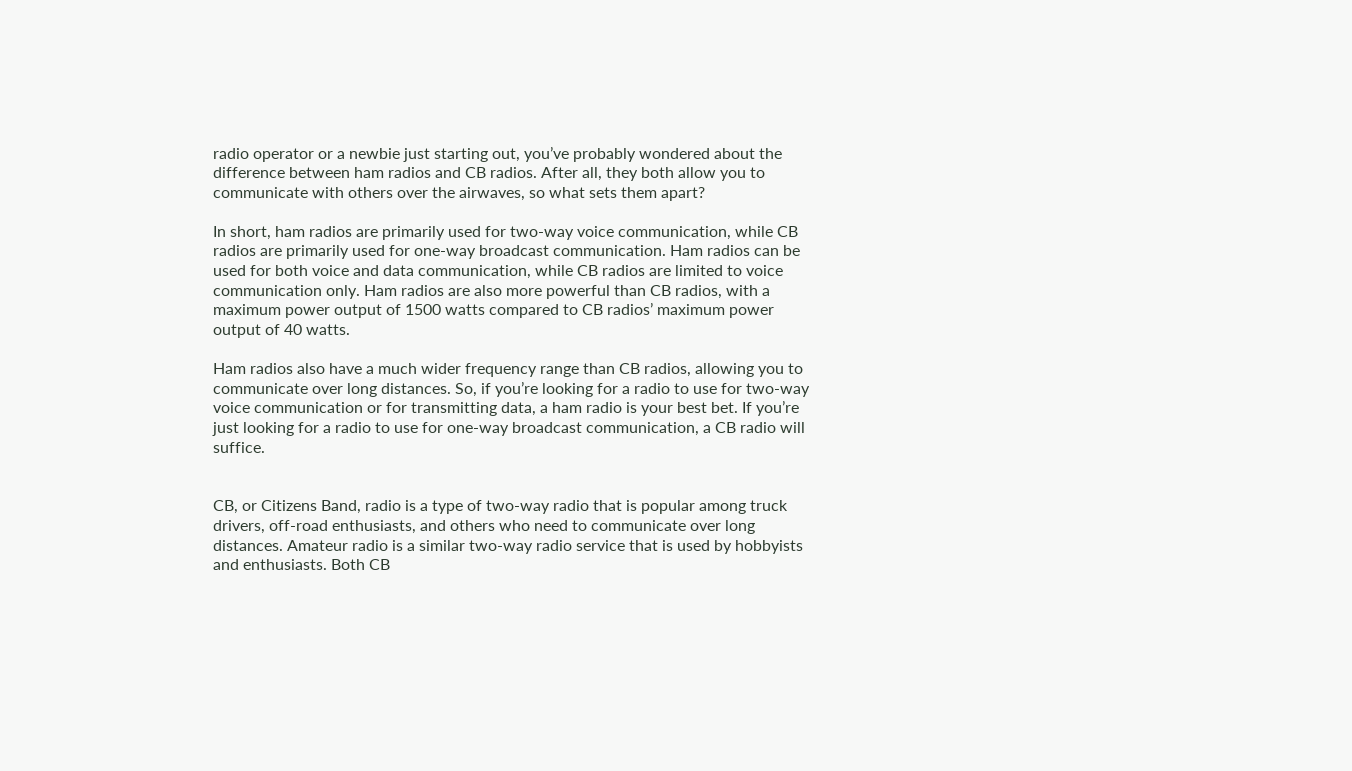radio operator or a newbie just starting out, you’ve probably wondered about the difference between ham radios and CB radios. After all, they both allow you to communicate with others over the airwaves, so what sets them apart?

In short, ham radios are primarily used for two-way voice communication, while CB radios are primarily used for one-way broadcast communication. Ham radios can be used for both voice and data communication, while CB radios are limited to voice communication only. Ham radios are also more powerful than CB radios, with a maximum power output of 1500 watts compared to CB radios’ maximum power output of 40 watts.

Ham radios also have a much wider frequency range than CB radios, allowing you to communicate over long distances. So, if you’re looking for a radio to use for two-way voice communication or for transmitting data, a ham radio is your best bet. If you’re just looking for a radio to use for one-way broadcast communication, a CB radio will suffice.


CB, or Citizens Band, radio is a type of two-way radio that is popular among truck drivers, off-road enthusiasts, and others who need to communicate over long distances. Amateur radio is a similar two-way radio service that is used by hobbyists and enthusiasts. Both CB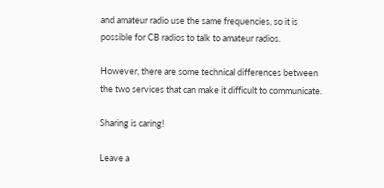and amateur radio use the same frequencies, so it is possible for CB radios to talk to amateur radios.

However, there are some technical differences between the two services that can make it difficult to communicate.

Sharing is caring!

Leave a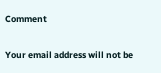Comment

Your email address will not be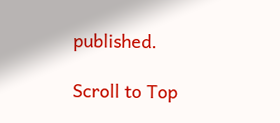published.

Scroll to Top